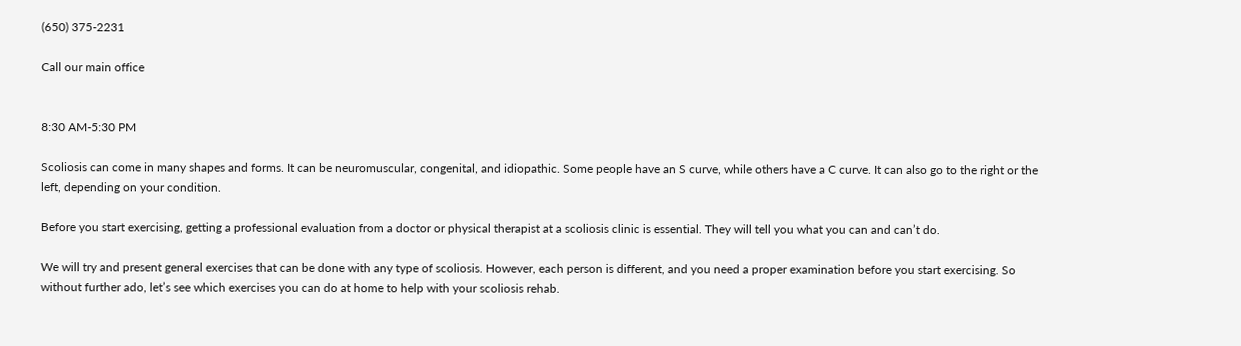(650) 375-2231

Call our main office


8:30 AM-5:30 PM

Scoliosis can come in many shapes and forms. It can be neuromuscular, congenital, and idiopathic. Some people have an S curve, while others have a C curve. It can also go to the right or the left, depending on your condition.

Before you start exercising, getting a professional evaluation from a doctor or physical therapist at a scoliosis clinic is essential. They will tell you what you can and can’t do.

We will try and present general exercises that can be done with any type of scoliosis. However, each person is different, and you need a proper examination before you start exercising. So without further ado, let’s see which exercises you can do at home to help with your scoliosis rehab.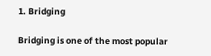1. Bridging

Bridging is one of the most popular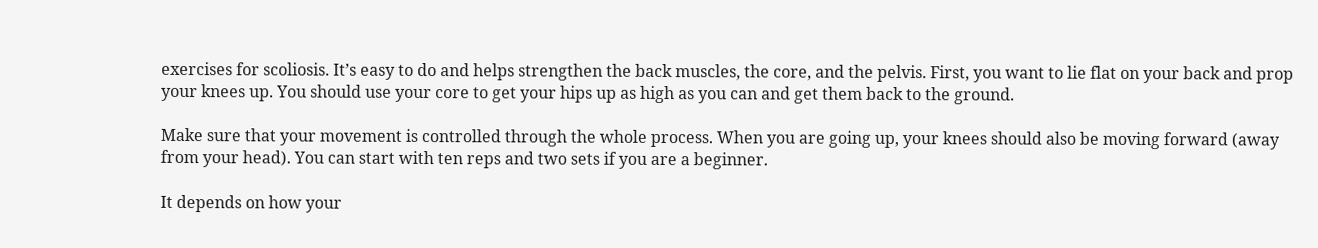exercises for scoliosis. It’s easy to do and helps strengthen the back muscles, the core, and the pelvis. First, you want to lie flat on your back and prop your knees up. You should use your core to get your hips up as high as you can and get them back to the ground.

Make sure that your movement is controlled through the whole process. When you are going up, your knees should also be moving forward (away from your head). You can start with ten reps and two sets if you are a beginner.

It depends on how your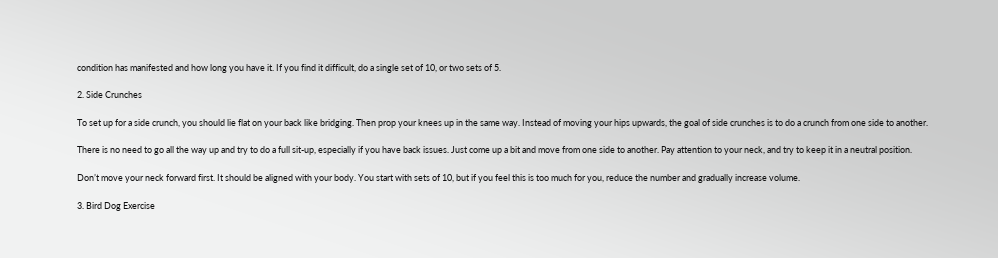condition has manifested and how long you have it. If you find it difficult, do a single set of 10, or two sets of 5.

2. Side Crunches

To set up for a side crunch, you should lie flat on your back like bridging. Then prop your knees up in the same way. Instead of moving your hips upwards, the goal of side crunches is to do a crunch from one side to another.

There is no need to go all the way up and try to do a full sit-up, especially if you have back issues. Just come up a bit and move from one side to another. Pay attention to your neck, and try to keep it in a neutral position.

Don’t move your neck forward first. It should be aligned with your body. You start with sets of 10, but if you feel this is too much for you, reduce the number and gradually increase volume.

3. Bird Dog Exercise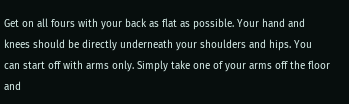Get on all fours with your back as flat as possible. Your hand and knees should be directly underneath your shoulders and hips. You can start off with arms only. Simply take one of your arms off the floor and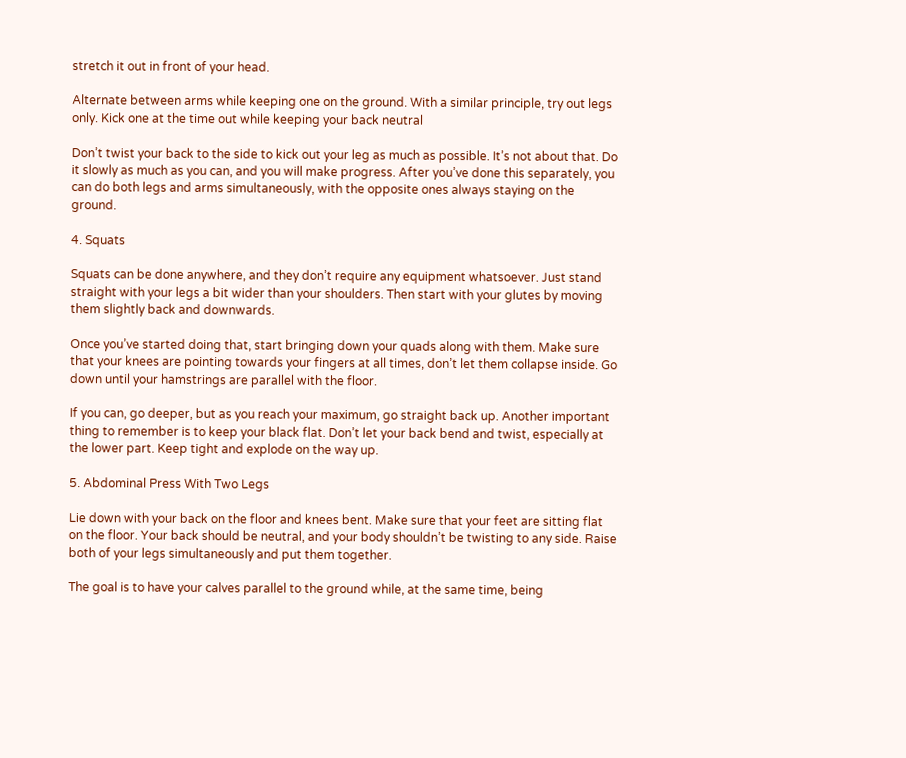stretch it out in front of your head.

Alternate between arms while keeping one on the ground. With a similar principle, try out legs only. Kick one at the time out while keeping your back neutral

Don’t twist your back to the side to kick out your leg as much as possible. It’s not about that. Do it slowly as much as you can, and you will make progress. After you’ve done this separately, you can do both legs and arms simultaneously, with the opposite ones always staying on the ground.

4. Squats

Squats can be done anywhere, and they don’t require any equipment whatsoever. Just stand straight with your legs a bit wider than your shoulders. Then start with your glutes by moving them slightly back and downwards.

Once you’ve started doing that, start bringing down your quads along with them. Make sure that your knees are pointing towards your fingers at all times, don’t let them collapse inside. Go down until your hamstrings are parallel with the floor.

If you can, go deeper, but as you reach your maximum, go straight back up. Another important thing to remember is to keep your black flat. Don’t let your back bend and twist, especially at the lower part. Keep tight and explode on the way up.

5. Abdominal Press With Two Legs

Lie down with your back on the floor and knees bent. Make sure that your feet are sitting flat on the floor. Your back should be neutral, and your body shouldn’t be twisting to any side. Raise both of your legs simultaneously and put them together.

The goal is to have your calves parallel to the ground while, at the same time, being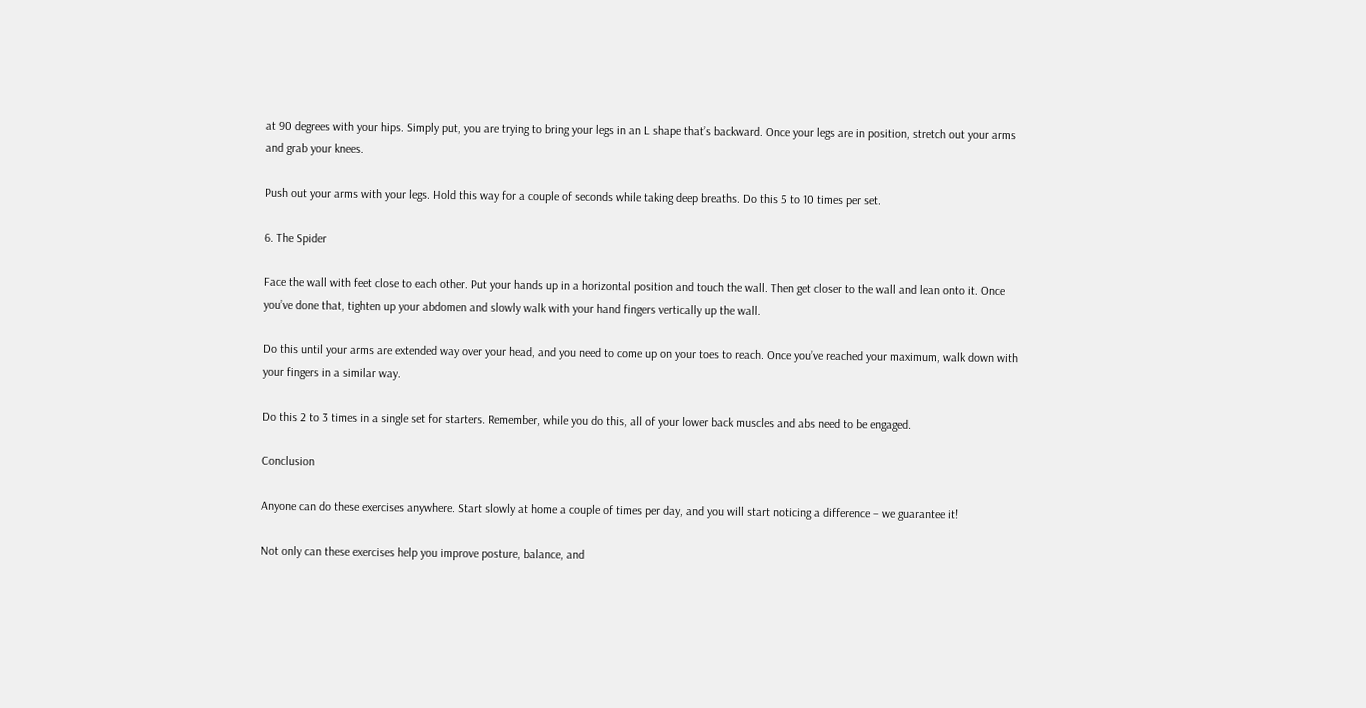at 90 degrees with your hips. Simply put, you are trying to bring your legs in an L shape that’s backward. Once your legs are in position, stretch out your arms and grab your knees.

Push out your arms with your legs. Hold this way for a couple of seconds while taking deep breaths. Do this 5 to 10 times per set.

6. The Spider

Face the wall with feet close to each other. Put your hands up in a horizontal position and touch the wall. Then get closer to the wall and lean onto it. Once you’ve done that, tighten up your abdomen and slowly walk with your hand fingers vertically up the wall.

Do this until your arms are extended way over your head, and you need to come up on your toes to reach. Once you’ve reached your maximum, walk down with your fingers in a similar way.

Do this 2 to 3 times in a single set for starters. Remember, while you do this, all of your lower back muscles and abs need to be engaged.

Conclusion

Anyone can do these exercises anywhere. Start slowly at home a couple of times per day, and you will start noticing a difference – we guarantee it!

Not only can these exercises help you improve posture, balance, and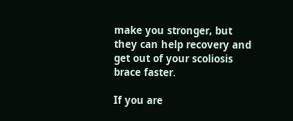make you stronger, but they can help recovery and get out of your scoliosis brace faster.

If you are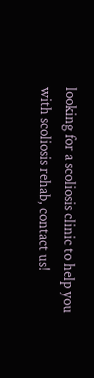looking for a scoliosis clinic to help you with scoliosis rehab, contact us!